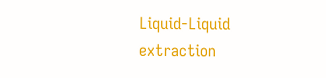Liquid-Liquid extraction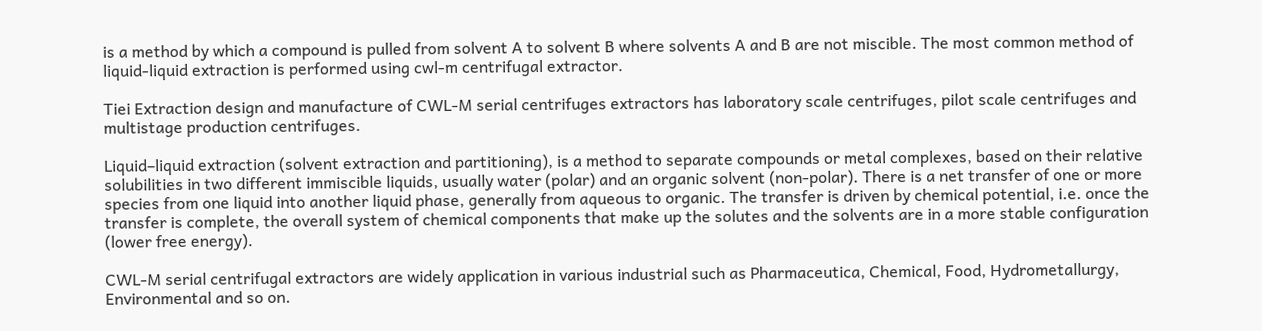is a method by which a compound is pulled from solvent A to solvent B where solvents A and B are not miscible. The most common method of liquid-liquid extraction is performed using cwl-m centrifugal extractor.

Tiei Extraction design and manufacture of CWL-M serial centrifuges extractors has laboratory scale centrifuges, pilot scale centrifuges and multistage production centrifuges.

Liquid–liquid extraction (solvent extraction and partitioning), is a method to separate compounds or metal complexes, based on their relative solubilities in two different immiscible liquids, usually water (polar) and an organic solvent (non-polar). There is a net transfer of one or more species from one liquid into another liquid phase, generally from aqueous to organic. The transfer is driven by chemical potential, i.e. once the transfer is complete, the overall system of chemical components that make up the solutes and the solvents are in a more stable configuration (lower free energy).

CWL-M serial centrifugal extractors are widely application in various industrial such as Pharmaceutica, Chemical, Food, Hydrometallurgy, Environmental and so on.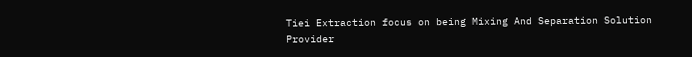Tiei Extraction focus on being Mixing And Separation Solution Provider